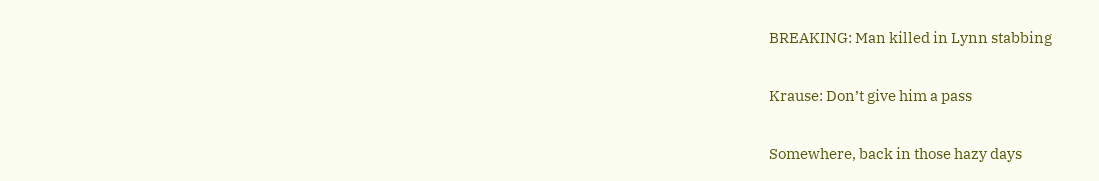BREAKING: Man killed in Lynn stabbing

Krause: Don’t give him a pass

Somewhere, back in those hazy days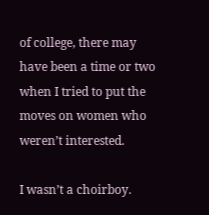of college, there may have been a time or two when I tried to put the moves on women who weren’t interested.

I wasn’t a choirboy.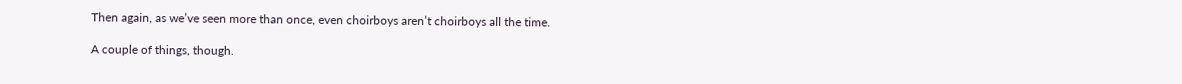Then again, as we’ve seen more than once, even choirboys aren’t choirboys all the time.

A couple of things, though.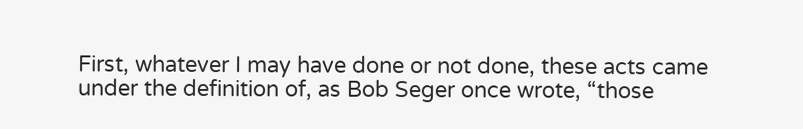First, whatever I may have done or not done, these acts came under the definition of, as Bob Seger once wrote, “those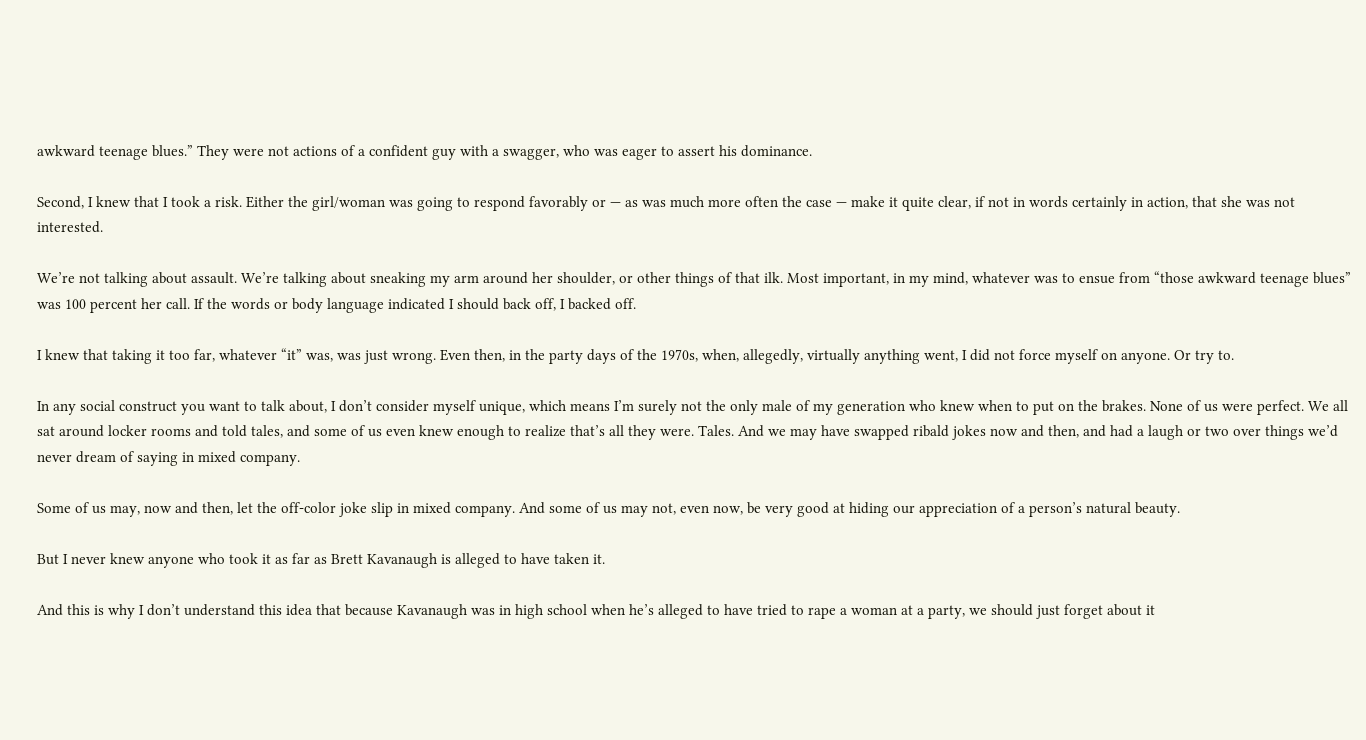awkward teenage blues.” They were not actions of a confident guy with a swagger, who was eager to assert his dominance.

Second, I knew that I took a risk. Either the girl/woman was going to respond favorably or — as was much more often the case — make it quite clear, if not in words certainly in action, that she was not interested.

We’re not talking about assault. We’re talking about sneaking my arm around her shoulder, or other things of that ilk. Most important, in my mind, whatever was to ensue from “those awkward teenage blues” was 100 percent her call. If the words or body language indicated I should back off, I backed off.

I knew that taking it too far, whatever “it” was, was just wrong. Even then, in the party days of the 1970s, when, allegedly, virtually anything went, I did not force myself on anyone. Or try to.

In any social construct you want to talk about, I don’t consider myself unique, which means I’m surely not the only male of my generation who knew when to put on the brakes. None of us were perfect. We all sat around locker rooms and told tales, and some of us even knew enough to realize that’s all they were. Tales. And we may have swapped ribald jokes now and then, and had a laugh or two over things we’d never dream of saying in mixed company.

Some of us may, now and then, let the off-color joke slip in mixed company. And some of us may not, even now, be very good at hiding our appreciation of a person’s natural beauty.

But I never knew anyone who took it as far as Brett Kavanaugh is alleged to have taken it.

And this is why I don’t understand this idea that because Kavanaugh was in high school when he’s alleged to have tried to rape a woman at a party, we should just forget about it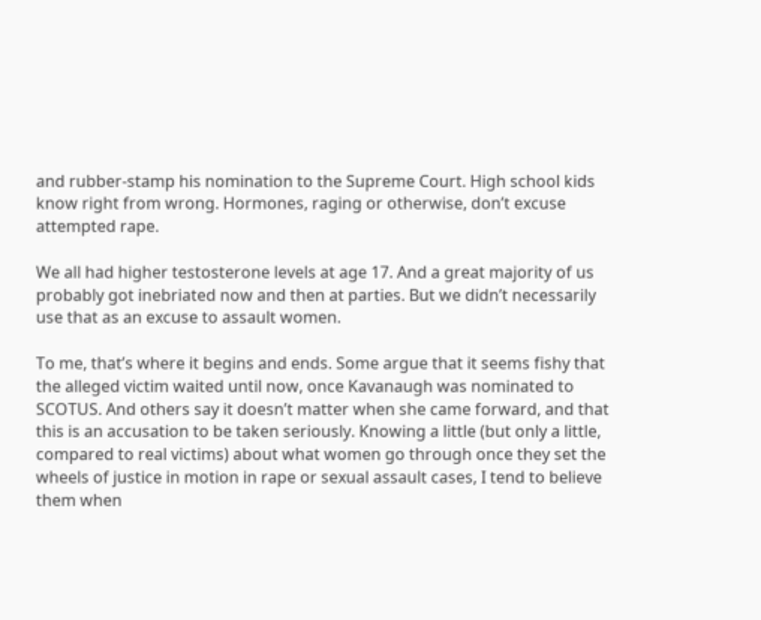and rubber-stamp his nomination to the Supreme Court. High school kids know right from wrong. Hormones, raging or otherwise, don’t excuse attempted rape.

We all had higher testosterone levels at age 17. And a great majority of us probably got inebriated now and then at parties. But we didn’t necessarily use that as an excuse to assault women.

To me, that’s where it begins and ends. Some argue that it seems fishy that the alleged victim waited until now, once Kavanaugh was nominated to SCOTUS. And others say it doesn’t matter when she came forward, and that this is an accusation to be taken seriously. Knowing a little (but only a little, compared to real victims) about what women go through once they set the wheels of justice in motion in rape or sexual assault cases, I tend to believe them when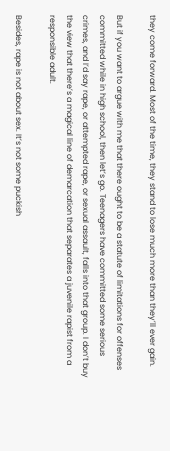they come forward. Most of the time, they stand to lose much more than they’ll ever gain.

But if you want to argue with me that there ought to be a statute of limitations for offenses committed while in high school, then let’s go. Teenagers have committed some serious crimes, and I’d say rape, or attempted rape, or sexual assault, falls into that group. I don’t buy the view that there’s a magical line of demarcation that separates a juvenile rapist from a responsible adult.

Besides, rape is not about sex. It’s not some puckish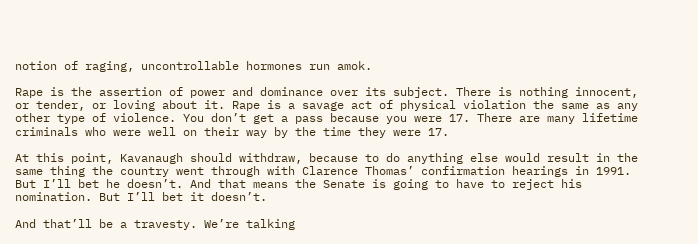notion of raging, uncontrollable hormones run amok.

Rape is the assertion of power and dominance over its subject. There is nothing innocent, or tender, or loving about it. Rape is a savage act of physical violation the same as any other type of violence. You don’t get a pass because you were 17. There are many lifetime criminals who were well on their way by the time they were 17.

At this point, Kavanaugh should withdraw, because to do anything else would result in the same thing the country went through with Clarence Thomas’ confirmation hearings in 1991. But I’ll bet he doesn’t. And that means the Senate is going to have to reject his nomination. But I’ll bet it doesn’t.

And that’ll be a travesty. We’re talking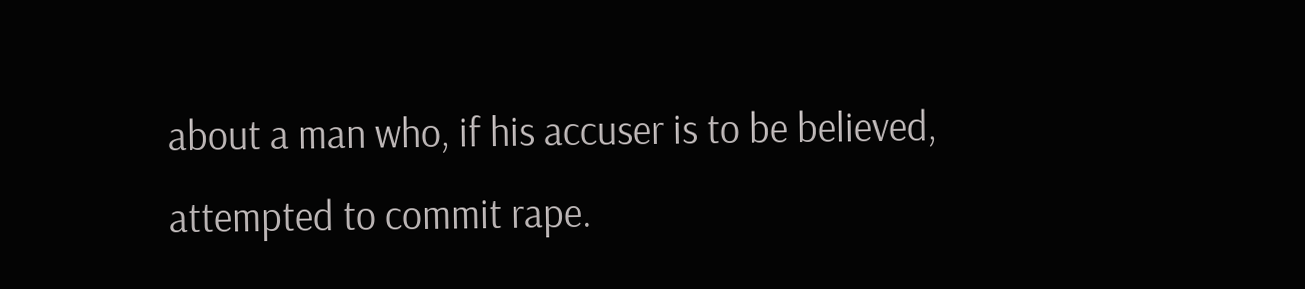about a man who, if his accuser is to be believed, attempted to commit rape.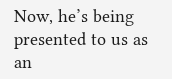Now, he’s being presented to us as an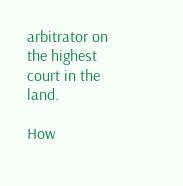arbitrator on the highest court in the land.

How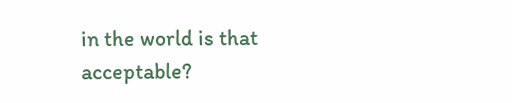in the world is that acceptable?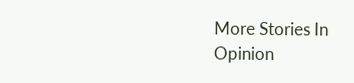More Stories In Opinion